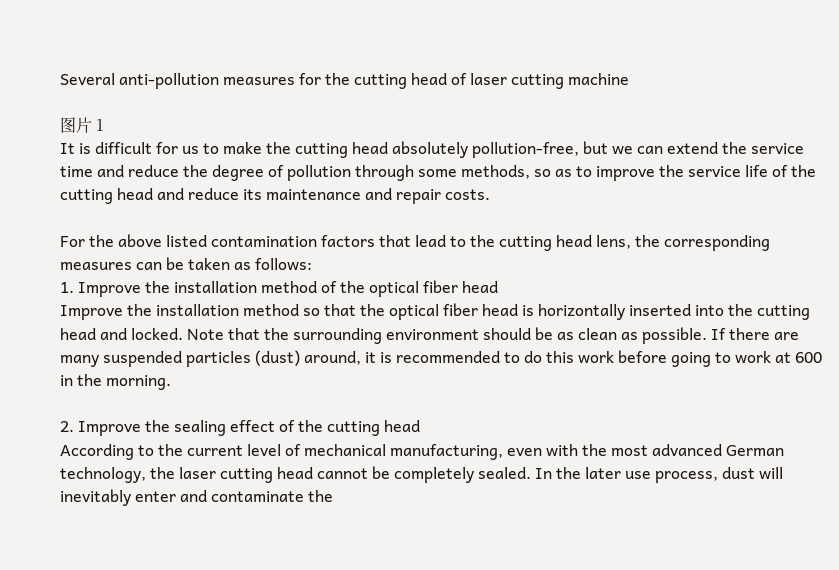Several anti-pollution measures for the cutting head of laser cutting machine

图片 1
It is difficult for us to make the cutting head absolutely pollution-free, but we can extend the service time and reduce the degree of pollution through some methods, so as to improve the service life of the cutting head and reduce its maintenance and repair costs.

For the above listed contamination factors that lead to the cutting head lens, the corresponding measures can be taken as follows:
1. Improve the installation method of the optical fiber head
Improve the installation method so that the optical fiber head is horizontally inserted into the cutting head and locked. Note that the surrounding environment should be as clean as possible. If there are many suspended particles (dust) around, it is recommended to do this work before going to work at 600 in the morning.

2. Improve the sealing effect of the cutting head
According to the current level of mechanical manufacturing, even with the most advanced German technology, the laser cutting head cannot be completely sealed. In the later use process, dust will inevitably enter and contaminate the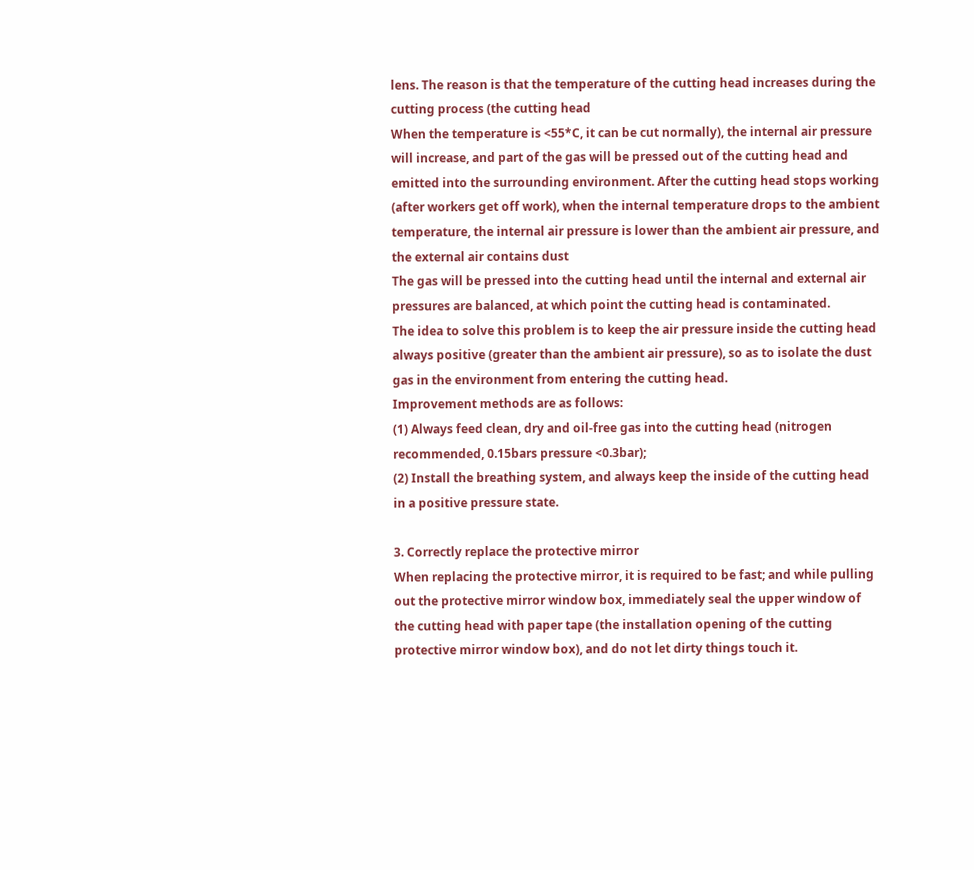lens. The reason is that the temperature of the cutting head increases during the cutting process (the cutting head
When the temperature is <55*C, it can be cut normally), the internal air pressure will increase, and part of the gas will be pressed out of the cutting head and emitted into the surrounding environment. After the cutting head stops working (after workers get off work), when the internal temperature drops to the ambient temperature, the internal air pressure is lower than the ambient air pressure, and the external air contains dust
The gas will be pressed into the cutting head until the internal and external air pressures are balanced, at which point the cutting head is contaminated.
The idea to solve this problem is to keep the air pressure inside the cutting head always positive (greater than the ambient air pressure), so as to isolate the dust gas in the environment from entering the cutting head.
Improvement methods are as follows:
(1) Always feed clean, dry and oil-free gas into the cutting head (nitrogen recommended, 0.15bars pressure <0.3bar);
(2) Install the breathing system, and always keep the inside of the cutting head in a positive pressure state.

3. Correctly replace the protective mirror
When replacing the protective mirror, it is required to be fast; and while pulling out the protective mirror window box, immediately seal the upper window of the cutting head with paper tape (the installation opening of the cutting protective mirror window box), and do not let dirty things touch it.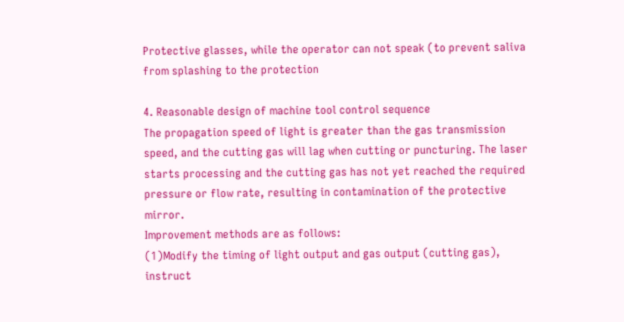Protective glasses, while the operator can not speak (to prevent saliva from splashing to the protection

4. Reasonable design of machine tool control sequence
The propagation speed of light is greater than the gas transmission speed, and the cutting gas will lag when cutting or puncturing. The laser starts processing and the cutting gas has not yet reached the required pressure or flow rate, resulting in contamination of the protective mirror.
Improvement methods are as follows:
(1)Modify the timing of light output and gas output (cutting gas), instruct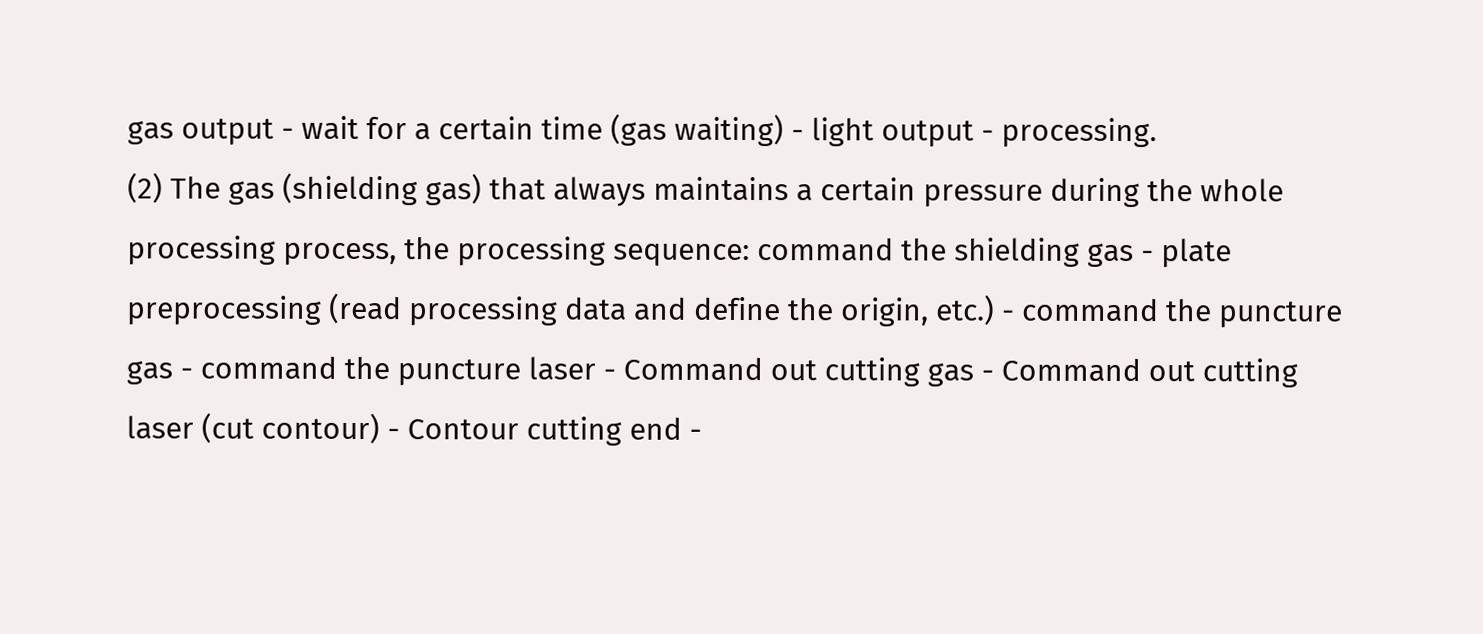gas output - wait for a certain time (gas waiting) - light output - processing.
(2) The gas (shielding gas) that always maintains a certain pressure during the whole processing process, the processing sequence: command the shielding gas - plate preprocessing (read processing data and define the origin, etc.) - command the puncture gas - command the puncture laser - Command out cutting gas - Command out cutting laser (cut contour) - Contour cutting end -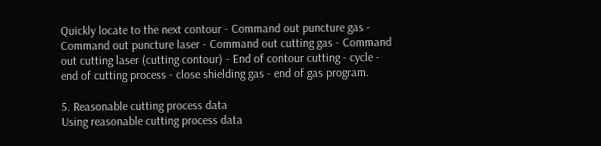Quickly locate to the next contour - Command out puncture gas - Command out puncture laser - Command out cutting gas - Command out cutting laser (cutting contour) - End of contour cutting - cycle - end of cutting process - close shielding gas - end of gas program.

5. Reasonable cutting process data
Using reasonable cutting process data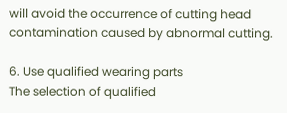will avoid the occurrence of cutting head contamination caused by abnormal cutting.

6. Use qualified wearing parts
The selection of qualified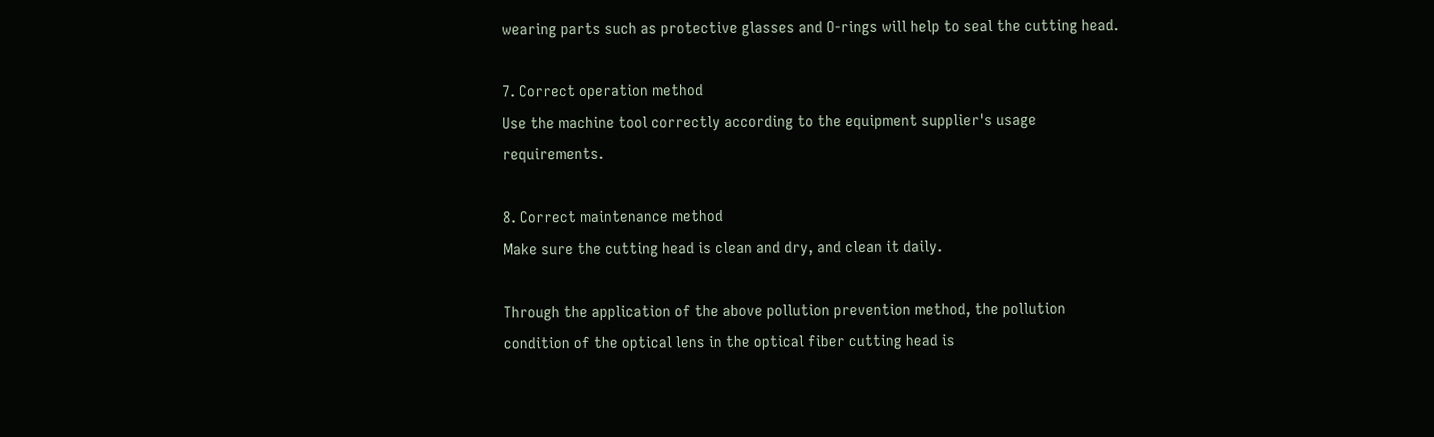wearing parts such as protective glasses and O-rings will help to seal the cutting head.

7. Correct operation method
Use the machine tool correctly according to the equipment supplier's usage requirements.

8. Correct maintenance method
Make sure the cutting head is clean and dry, and clean it daily.

Through the application of the above pollution prevention method, the pollution condition of the optical lens in the optical fiber cutting head is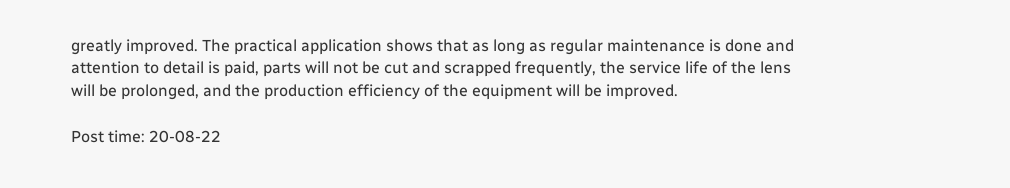greatly improved. The practical application shows that as long as regular maintenance is done and attention to detail is paid, parts will not be cut and scrapped frequently, the service life of the lens will be prolonged, and the production efficiency of the equipment will be improved.

Post time: 20-08-22